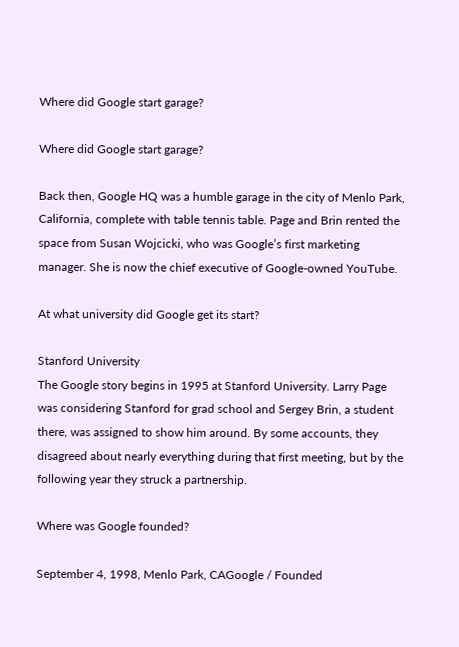Where did Google start garage?

Where did Google start garage?

Back then, Google HQ was a humble garage in the city of Menlo Park, California, complete with table tennis table. Page and Brin rented the space from Susan Wojcicki, who was Google’s first marketing manager. She is now the chief executive of Google-owned YouTube.

At what university did Google get its start?

Stanford University
The Google story begins in 1995 at Stanford University. Larry Page was considering Stanford for grad school and Sergey Brin, a student there, was assigned to show him around. By some accounts, they disagreed about nearly everything during that first meeting, but by the following year they struck a partnership.

Where was Google founded?

September 4, 1998, Menlo Park, CAGoogle / Founded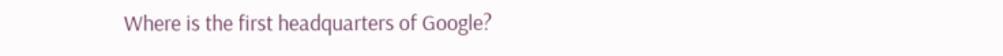Where is the first headquarters of Google?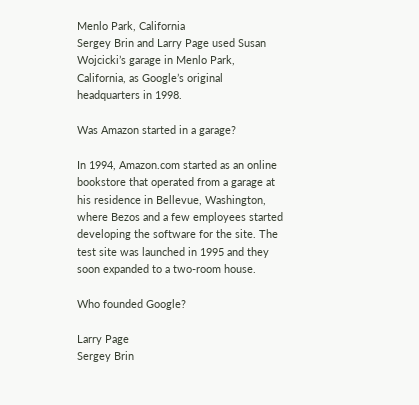Menlo Park, California
Sergey Brin and Larry Page used Susan Wojcicki’s garage in Menlo Park, California, as Google’s original headquarters in 1998.

Was Amazon started in a garage?

In 1994, Amazon.com started as an online bookstore that operated from a garage at his residence in Bellevue, Washington, where Bezos and a few employees started developing the software for the site. The test site was launched in 1995 and they soon expanded to a two-room house.

Who founded Google?

Larry Page
Sergey Brin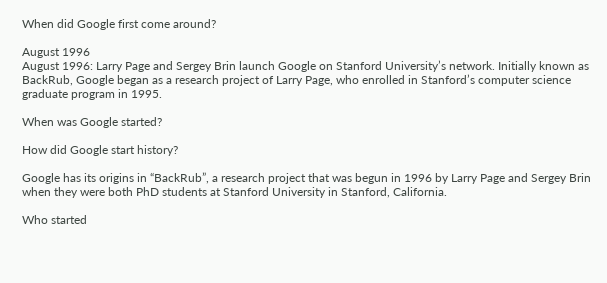When did Google first come around?

August 1996
August 1996: Larry Page and Sergey Brin launch Google on Stanford University’s network. Initially known as BackRub, Google began as a research project of Larry Page, who enrolled in Stanford’s computer science graduate program in 1995.

When was Google started?

How did Google start history?

Google has its origins in “BackRub”, a research project that was begun in 1996 by Larry Page and Sergey Brin when they were both PhD students at Stanford University in Stanford, California.

Who started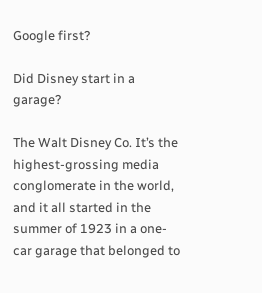Google first?

Did Disney start in a garage?

The Walt Disney Co. It’s the highest-grossing media conglomerate in the world, and it all started in the summer of 1923 in a one-car garage that belonged to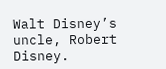Walt Disney’s uncle, Robert Disney.